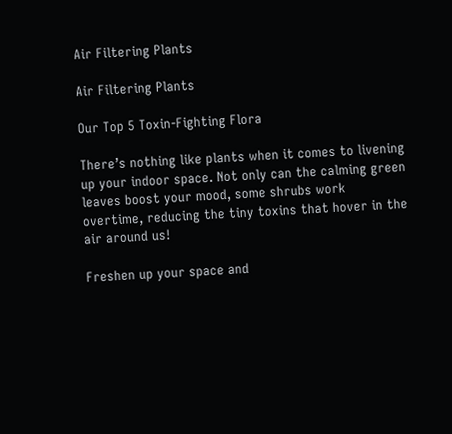Air Filtering Plants

Air Filtering Plants

Our Top 5 Toxin-Fighting Flora

There’s nothing like plants when it comes to livening up your indoor space. Not only can the calming green leaves boost your mood, some shrubs work overtime, reducing the tiny toxins that hover in the air around us!

Freshen up your space and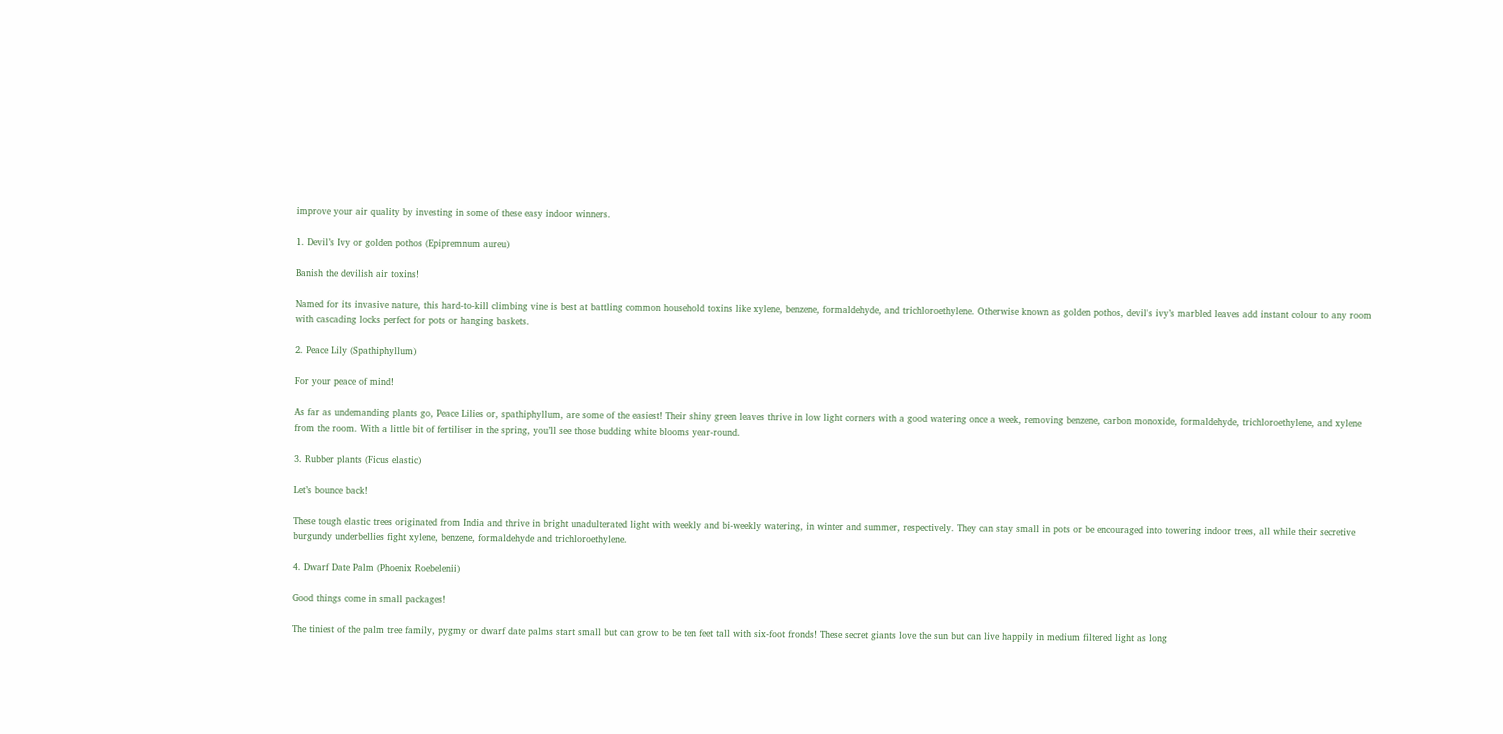improve your air quality by investing in some of these easy indoor winners.

1. Devil’s Ivy or golden pothos (Epipremnum aureu)

Banish the devilish air toxins!

Named for its invasive nature, this hard-to-kill climbing vine is best at battling common household toxins like xylene, benzene, formaldehyde, and trichloroethylene. Otherwise known as golden pothos, devil's ivy’s marbled leaves add instant colour to any room with cascading locks perfect for pots or hanging baskets.

2. Peace Lily (Spathiphyllum)

For your peace of mind!

As far as undemanding plants go, Peace Lilies or, spathiphyllum, are some of the easiest! Their shiny green leaves thrive in low light corners with a good watering once a week, removing benzene, carbon monoxide, formaldehyde, trichloroethylene, and xylene from the room. With a little bit of fertiliser in the spring, you’ll see those budding white blooms year-round.

3. Rubber plants (Ficus elastic)

Let’s bounce back!

These tough elastic trees originated from India and thrive in bright unadulterated light with weekly and bi-weekly watering, in winter and summer, respectively. They can stay small in pots or be encouraged into towering indoor trees, all while their secretive burgundy underbellies fight xylene, benzene, formaldehyde and trichloroethylene.

4. Dwarf Date Palm (Phoenix Roebelenii)

Good things come in small packages!

The tiniest of the palm tree family, pygmy or dwarf date palms start small but can grow to be ten feet tall with six-foot fronds! These secret giants love the sun but can live happily in medium filtered light as long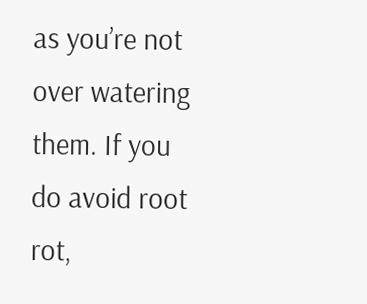as you’re not over watering them. If you do avoid root rot,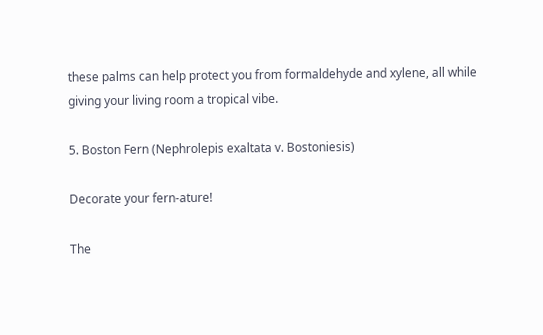these palms can help protect you from formaldehyde and xylene, all while giving your living room a tropical vibe.

5. Boston Fern (Nephrolepis exaltata v. Bostoniesis)

Decorate your fern-ature!

The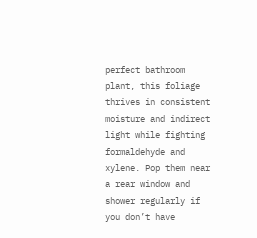perfect bathroom plant, this foliage thrives in consistent moisture and indirect light while fighting formaldehyde and xylene. Pop them near a rear window and shower regularly if you don’t have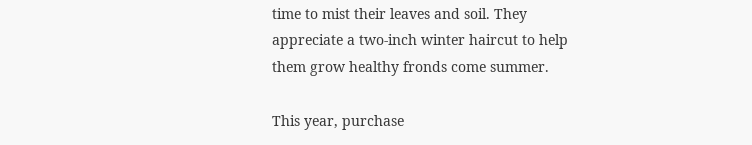time to mist their leaves and soil. They appreciate a two-inch winter haircut to help them grow healthy fronds come summer.

This year, purchase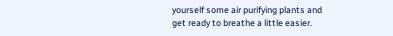yourself some air purifying plants and get ready to breathe a little easier.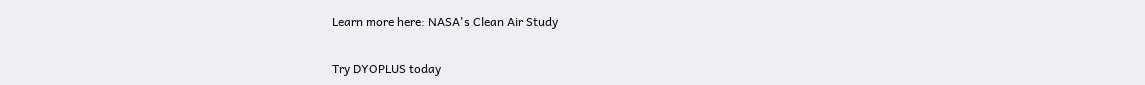Learn more here: NASA's Clean Air Study

Try DYOPLUS today